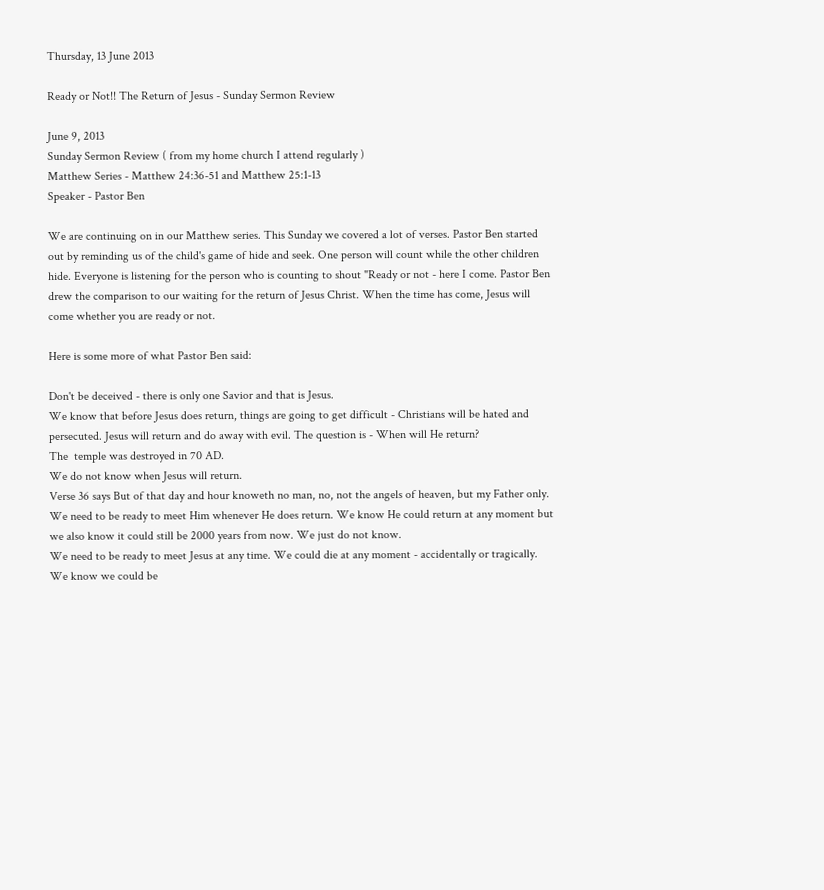Thursday, 13 June 2013

Ready or Not!! The Return of Jesus - Sunday Sermon Review

June 9, 2013
Sunday Sermon Review ( from my home church I attend regularly )
Matthew Series - Matthew 24:36-51 and Matthew 25:1-13
Speaker - Pastor Ben

We are continuing on in our Matthew series. This Sunday we covered a lot of verses. Pastor Ben started out by reminding us of the child's game of hide and seek. One person will count while the other children hide. Everyone is listening for the person who is counting to shout "Ready or not - here I come. Pastor Ben drew the comparison to our waiting for the return of Jesus Christ. When the time has come, Jesus will come whether you are ready or not.

Here is some more of what Pastor Ben said:

Don't be deceived - there is only one Savior and that is Jesus.
We know that before Jesus does return, things are going to get difficult - Christians will be hated and persecuted. Jesus will return and do away with evil. The question is - When will He return?
The  temple was destroyed in 70 AD.
We do not know when Jesus will return.
Verse 36 says But of that day and hour knoweth no man, no, not the angels of heaven, but my Father only.
We need to be ready to meet Him whenever He does return. We know He could return at any moment but we also know it could still be 2000 years from now. We just do not know.
We need to be ready to meet Jesus at any time. We could die at any moment - accidentally or tragically. We know we could be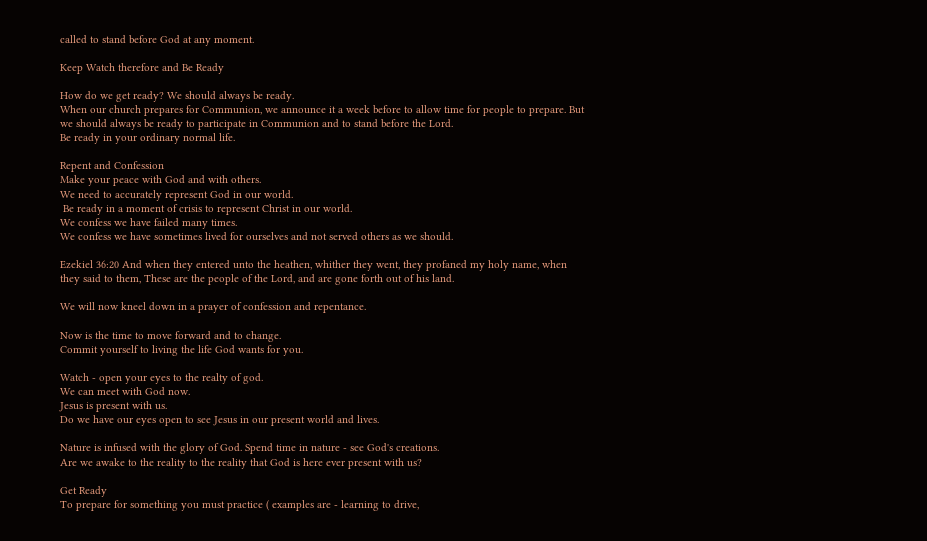called to stand before God at any moment.

Keep Watch therefore and Be Ready

How do we get ready? We should always be ready.
When our church prepares for Communion, we announce it a week before to allow time for people to prepare. But we should always be ready to participate in Communion and to stand before the Lord.
Be ready in your ordinary normal life.

Repent and Confession
Make your peace with God and with others.
We need to accurately represent God in our world.
 Be ready in a moment of crisis to represent Christ in our world.
We confess we have failed many times.
We confess we have sometimes lived for ourselves and not served others as we should.

Ezekiel 36:20 And when they entered unto the heathen, whither they went, they profaned my holy name, when they said to them, These are the people of the Lord, and are gone forth out of his land.

We will now kneel down in a prayer of confession and repentance.

Now is the time to move forward and to change.
Commit yourself to living the life God wants for you.

Watch - open your eyes to the realty of god.
We can meet with God now.
Jesus is present with us.
Do we have our eyes open to see Jesus in our present world and lives.

Nature is infused with the glory of God. Spend time in nature - see God's creations.
Are we awake to the reality to the reality that God is here ever present with us?

Get Ready
To prepare for something you must practice ( examples are - learning to drive,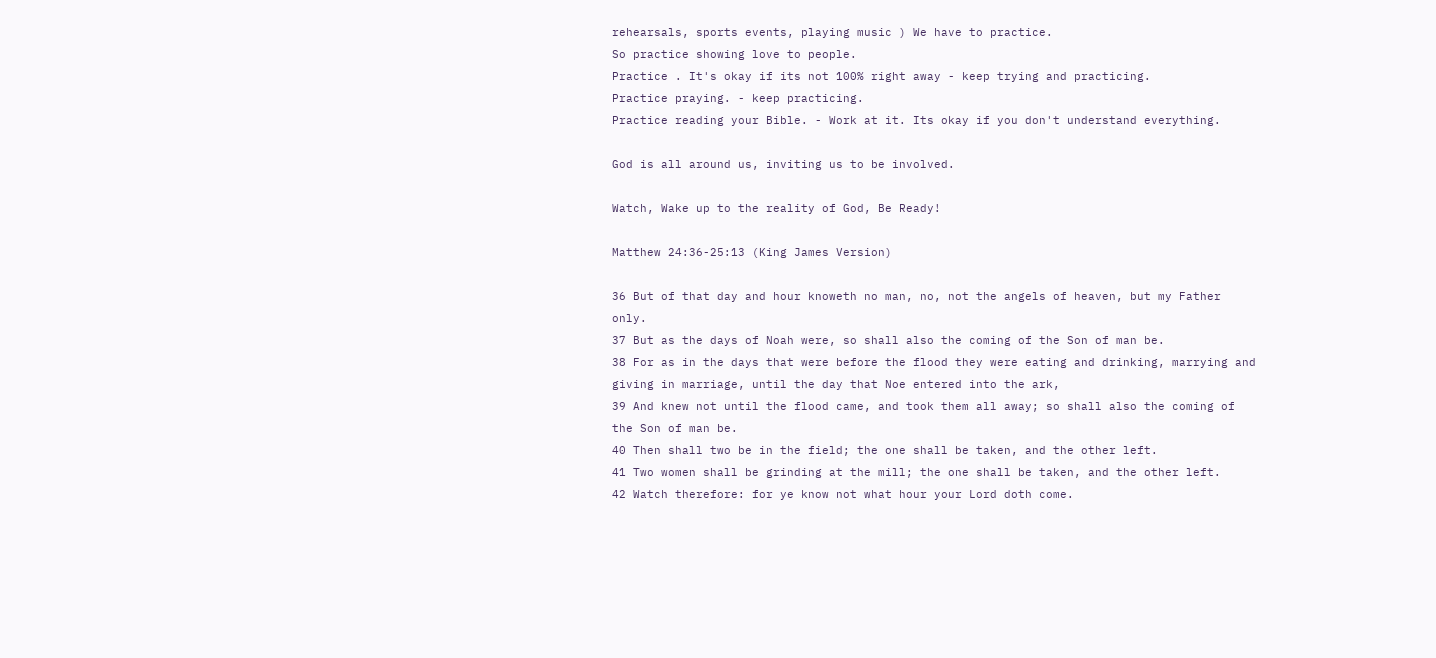rehearsals, sports events, playing music ) We have to practice.
So practice showing love to people.
Practice . It's okay if its not 100% right away - keep trying and practicing.
Practice praying. - keep practicing.
Practice reading your Bible. - Work at it. Its okay if you don't understand everything.

God is all around us, inviting us to be involved.

Watch, Wake up to the reality of God, Be Ready!

Matthew 24:36-25:13 (King James Version)

36 But of that day and hour knoweth no man, no, not the angels of heaven, but my Father only.
37 But as the days of Noah were, so shall also the coming of the Son of man be.
38 For as in the days that were before the flood they were eating and drinking, marrying and giving in marriage, until the day that Noe entered into the ark,
39 And knew not until the flood came, and took them all away; so shall also the coming of the Son of man be.
40 Then shall two be in the field; the one shall be taken, and the other left.
41 Two women shall be grinding at the mill; the one shall be taken, and the other left.
42 Watch therefore: for ye know not what hour your Lord doth come.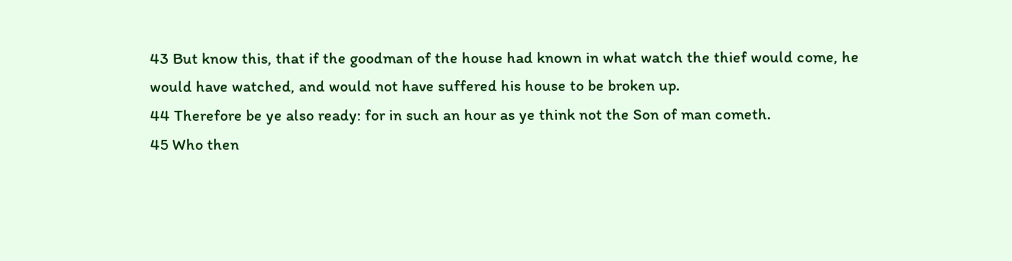43 But know this, that if the goodman of the house had known in what watch the thief would come, he would have watched, and would not have suffered his house to be broken up.
44 Therefore be ye also ready: for in such an hour as ye think not the Son of man cometh.
45 Who then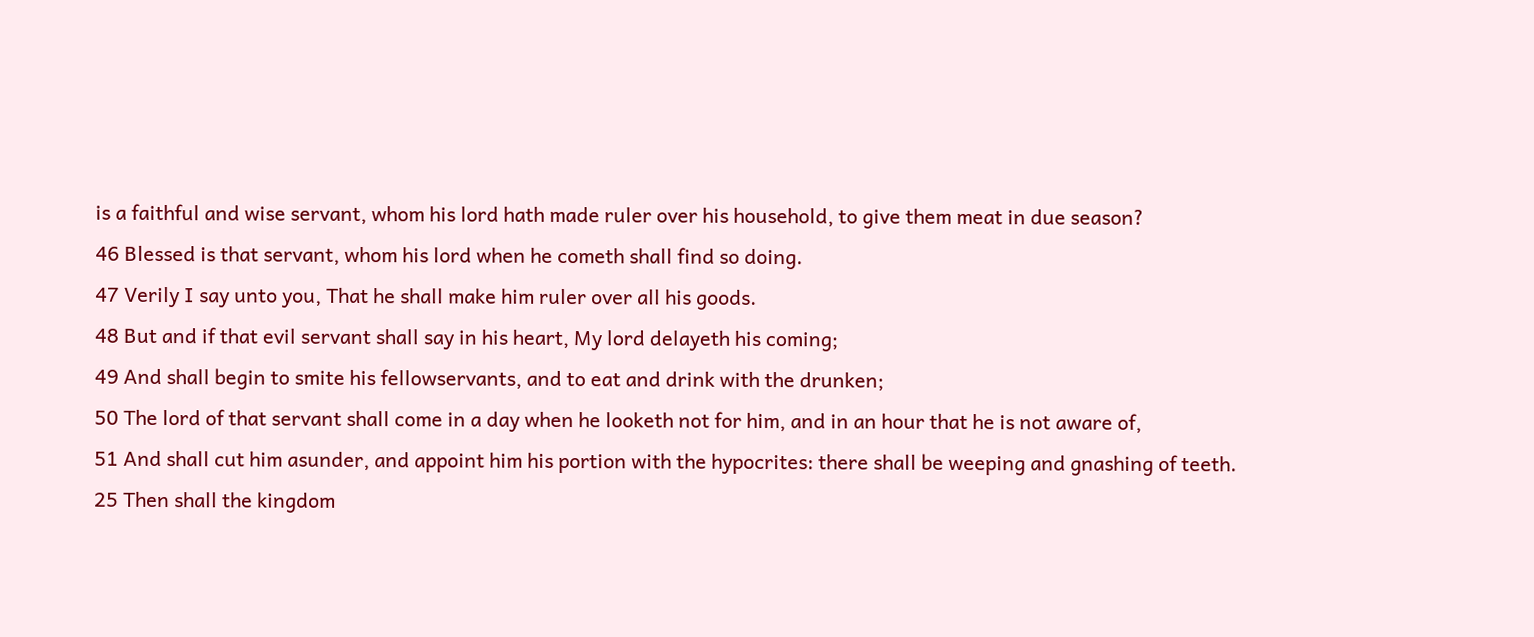is a faithful and wise servant, whom his lord hath made ruler over his household, to give them meat in due season?
46 Blessed is that servant, whom his lord when he cometh shall find so doing.
47 Verily I say unto you, That he shall make him ruler over all his goods.
48 But and if that evil servant shall say in his heart, My lord delayeth his coming;
49 And shall begin to smite his fellowservants, and to eat and drink with the drunken;
50 The lord of that servant shall come in a day when he looketh not for him, and in an hour that he is not aware of,
51 And shall cut him asunder, and appoint him his portion with the hypocrites: there shall be weeping and gnashing of teeth.
25 Then shall the kingdom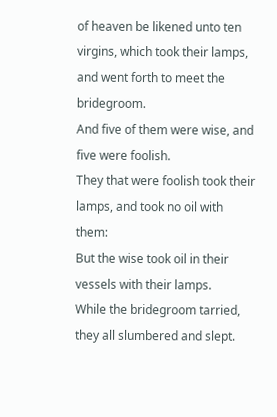of heaven be likened unto ten virgins, which took their lamps, and went forth to meet the bridegroom.
And five of them were wise, and five were foolish.
They that were foolish took their lamps, and took no oil with them:
But the wise took oil in their vessels with their lamps.
While the bridegroom tarried, they all slumbered and slept.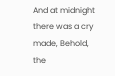And at midnight there was a cry made, Behold, the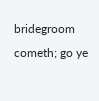bridegroom cometh; go ye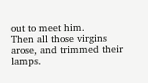out to meet him.
Then all those virgins arose, and trimmed their lamps.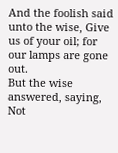And the foolish said unto the wise, Give us of your oil; for our lamps are gone out.
But the wise answered, saying, Not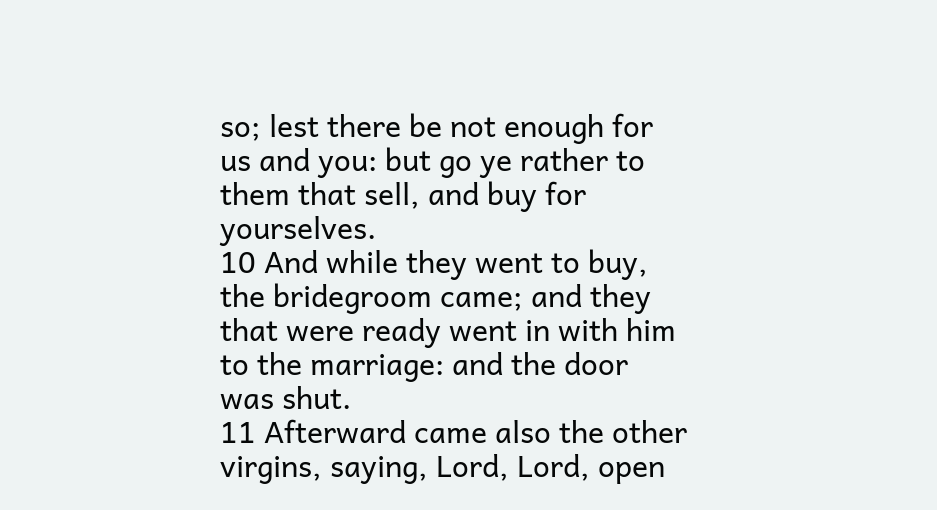so; lest there be not enough for us and you: but go ye rather to them that sell, and buy for yourselves.
10 And while they went to buy, the bridegroom came; and they that were ready went in with him to the marriage: and the door was shut.
11 Afterward came also the other virgins, saying, Lord, Lord, open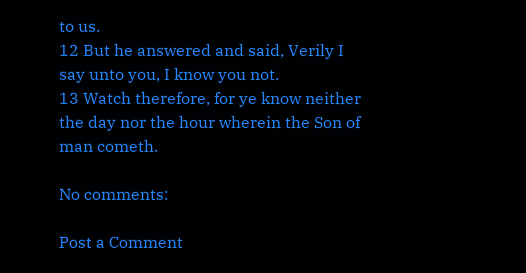to us.
12 But he answered and said, Verily I say unto you, I know you not.
13 Watch therefore, for ye know neither the day nor the hour wherein the Son of man cometh.

No comments:

Post a Comment